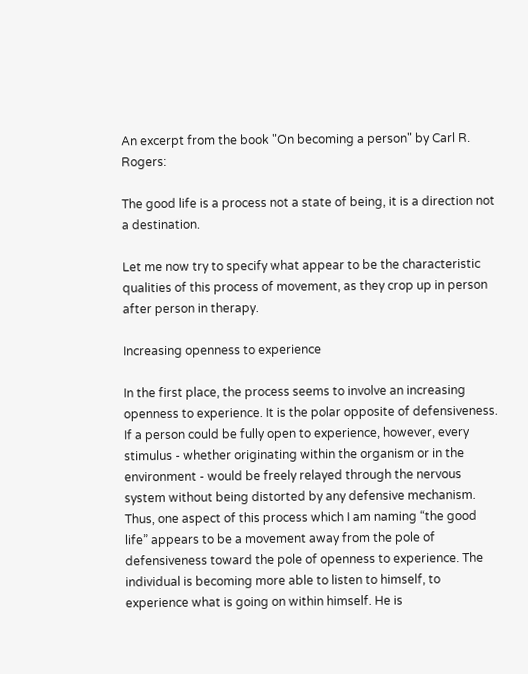An excerpt from the book "On becoming a person" by Carl R. Rogers:

The good life is a process not a state of being, it is a direction not a destination.

Let me now try to specify what appear to be the characteristic qualities of this process of movement, as they crop up in person after person in therapy.

Increasing openness to experience

In the first place, the process seems to involve an increasing openness to experience. It is the polar opposite of defensiveness. If a person could be fully open to experience, however, every stimulus - whether originating within the organism or in the environment - would be freely relayed through the nervous system without being distorted by any defensive mechanism. Thus, one aspect of this process which I am naming “the good life” appears to be a movement away from the pole of defensiveness toward the pole of openness to experience. The individual is becoming more able to listen to himself, to experience what is going on within himself. He is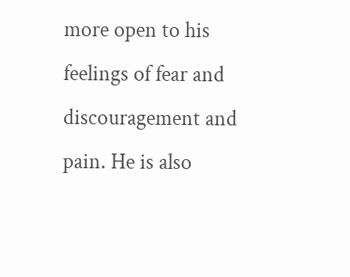more open to his feelings of fear and discouragement and pain. He is also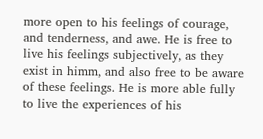more open to his feelings of courage, and tenderness, and awe. He is free to live his feelings subjectively, as they exist in himm, and also free to be aware of these feelings. He is more able fully to live the experiences of his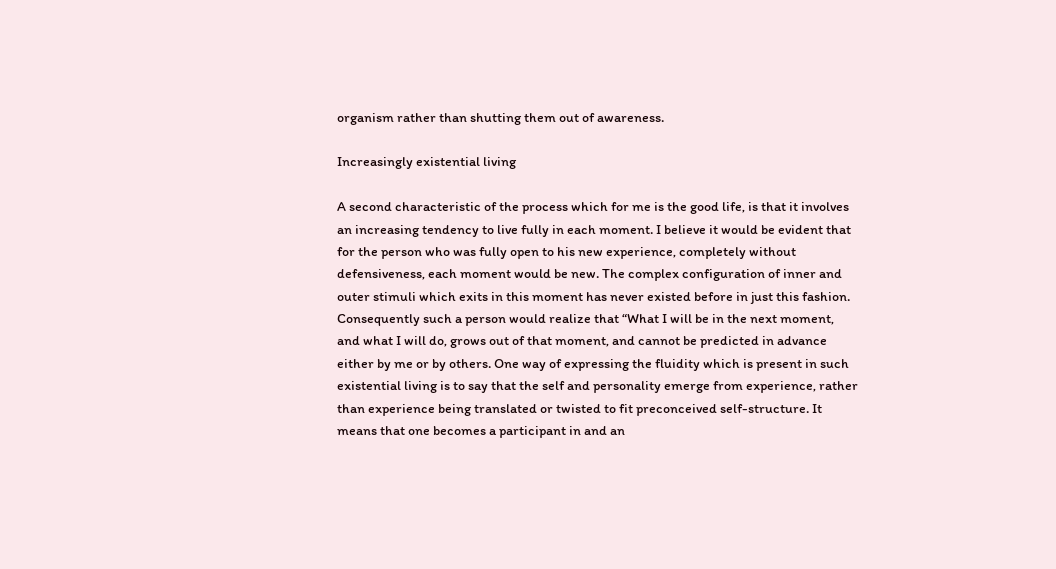organism rather than shutting them out of awareness.

Increasingly existential living

A second characteristic of the process which for me is the good life, is that it involves an increasing tendency to live fully in each moment. I believe it would be evident that for the person who was fully open to his new experience, completely without defensiveness, each moment would be new. The complex configuration of inner and outer stimuli which exits in this moment has never existed before in just this fashion. Consequently such a person would realize that “What I will be in the next moment, and what I will do, grows out of that moment, and cannot be predicted in advance either by me or by others. One way of expressing the fluidity which is present in such existential living is to say that the self and personality emerge from experience, rather than experience being translated or twisted to fit preconceived self-structure. It means that one becomes a participant in and an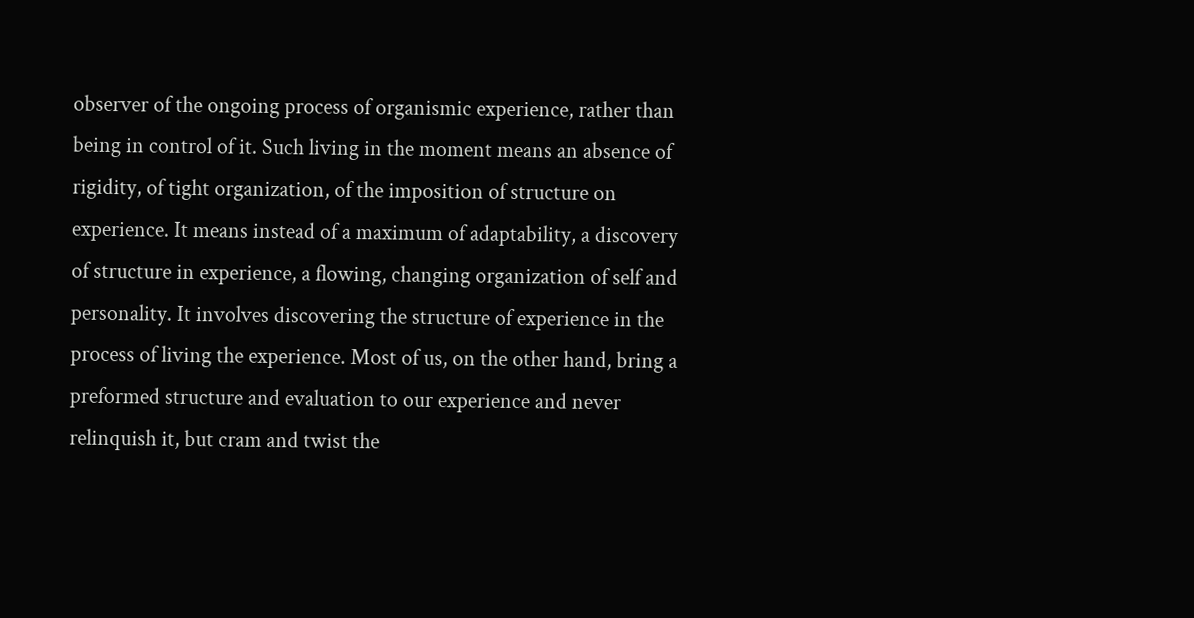observer of the ongoing process of organismic experience, rather than being in control of it. Such living in the moment means an absence of rigidity, of tight organization, of the imposition of structure on experience. It means instead of a maximum of adaptability, a discovery of structure in experience, a flowing, changing organization of self and personality. It involves discovering the structure of experience in the process of living the experience. Most of us, on the other hand, bring a preformed structure and evaluation to our experience and never relinquish it, but cram and twist the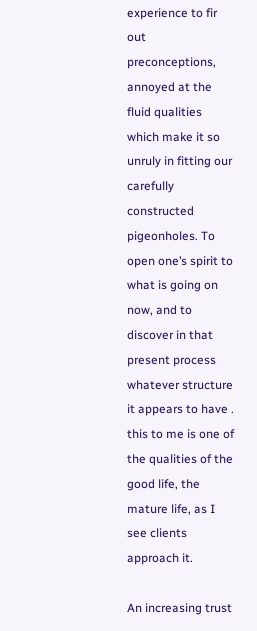experience to fir out preconceptions, annoyed at the fluid qualities which make it so unruly in fitting our carefully constructed pigeonholes. To open one’s spirit to what is going on now, and to discover in that present process whatever structure it appears to have . this to me is one of the qualities of the good life, the mature life, as I see clients approach it.

An increasing trust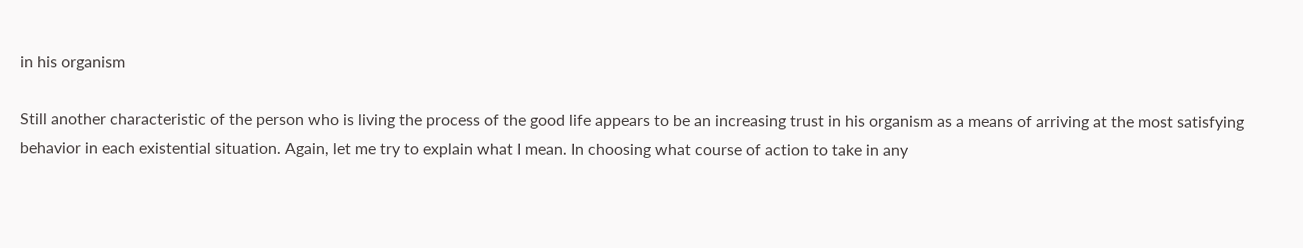in his organism

Still another characteristic of the person who is living the process of the good life appears to be an increasing trust in his organism as a means of arriving at the most satisfying behavior in each existential situation. Again, let me try to explain what I mean. In choosing what course of action to take in any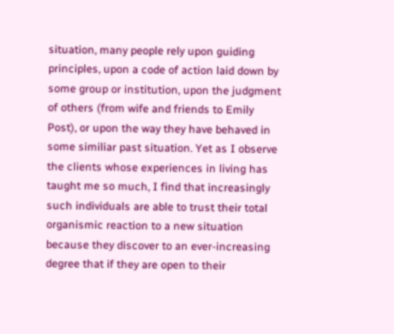situation, many people rely upon guiding principles, upon a code of action laid down by some group or institution, upon the judgment of others (from wife and friends to Emily Post), or upon the way they have behaved in some similiar past situation. Yet as I observe the clients whose experiences in living has taught me so much, I find that increasingly such individuals are able to trust their total organismic reaction to a new situation because they discover to an ever-increasing degree that if they are open to their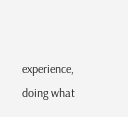experience, doing what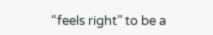“feels right” to be a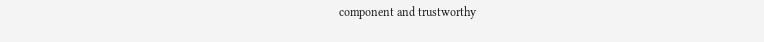component and trustworthy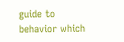guide to behavior which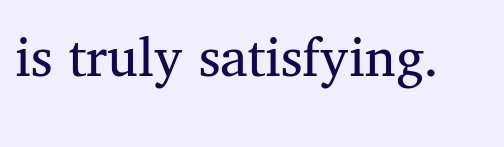is truly satisfying.